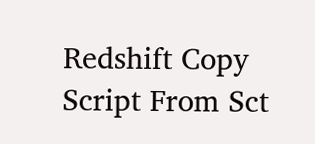Redshift Copy Script From Sct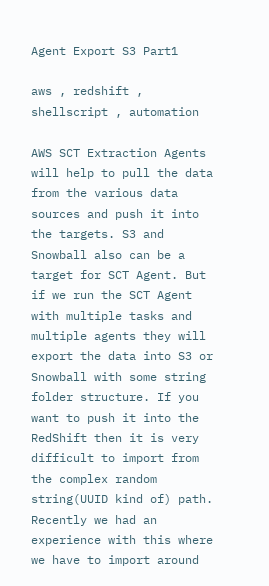Agent Export S3 Part1

aws , redshift , shellscript , automation

AWS SCT Extraction Agents will help to pull the data from the various data sources and push it into the targets. S3 and Snowball also can be a target for SCT Agent. But if we run the SCT Agent with multiple tasks and multiple agents they will export the data into S3 or Snowball with some string folder structure. If you want to push it into the RedShift then it is very difficult to import from the complex random string(UUID kind of) path. Recently we had an experience with this where we have to import around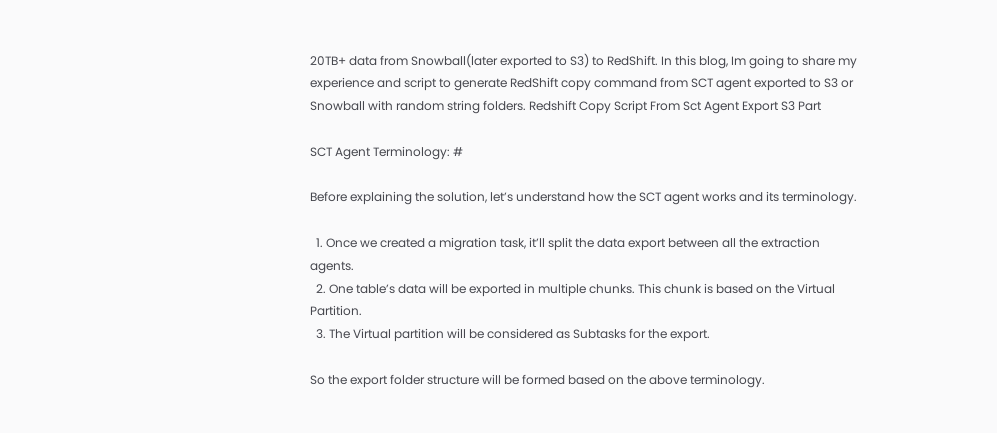20TB+ data from Snowball(later exported to S3) to RedShift. In this blog, Im going to share my experience and script to generate RedShift copy command from SCT agent exported to S3 or Snowball with random string folders. Redshift Copy Script From Sct Agent Export S3 Part

SCT Agent Terminology: #

Before explaining the solution, let’s understand how the SCT agent works and its terminology.

  1. Once we created a migration task, it’ll split the data export between all the extraction agents.
  2. One table’s data will be exported in multiple chunks. This chunk is based on the Virtual Partition.
  3. The Virtual partition will be considered as Subtasks for the export.

So the export folder structure will be formed based on the above terminology.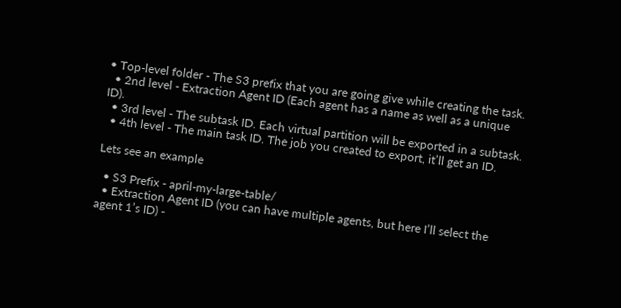• Top-level folder - The S3 prefix that you are going give while creating the task.
  • 2nd level - Extraction Agent ID (Each agent has a name as well as a unique ID).
  • 3rd level - The subtask ID. Each virtual partition will be exported in a subtask.
  • 4th level - The main task ID. The job you created to export, it’ll get an ID.

Lets see an example

  • S3 Prefix - april-my-large-table/
  • Extraction Agent ID (you can have multiple agents, but here I’ll select the agent 1’s ID) -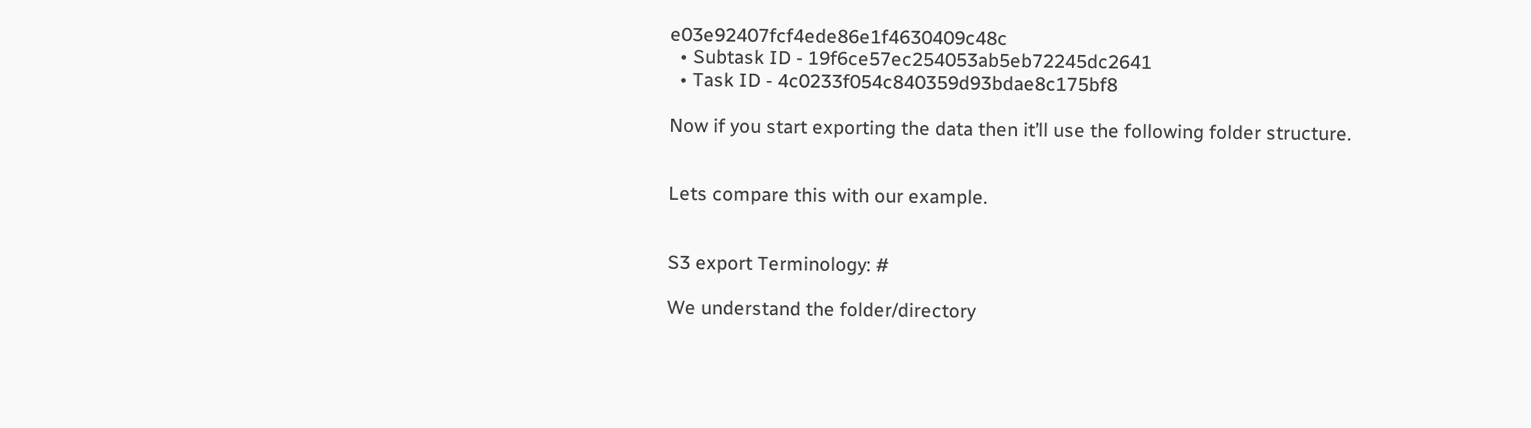e03e92407fcf4ede86e1f4630409c48c
  • Subtask ID - 19f6ce57ec254053ab5eb72245dc2641
  • Task ID - 4c0233f054c840359d93bdae8c175bf8

Now if you start exporting the data then it’ll use the following folder structure.


Lets compare this with our example.


S3 export Terminology: #

We understand the folder/directory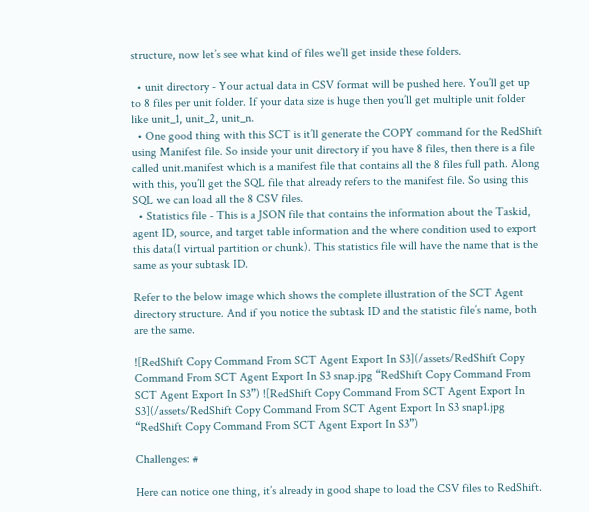structure, now let’s see what kind of files we’ll get inside these folders.

  • unit directory - Your actual data in CSV format will be pushed here. You’ll get up to 8 files per unit folder. If your data size is huge then you’ll get multiple unit folder like unit_1, unit_2, unit_n.
  • One good thing with this SCT is it’ll generate the COPY command for the RedShift using Manifest file. So inside your unit directory if you have 8 files, then there is a file called unit.manifest which is a manifest file that contains all the 8 files full path. Along with this, you’ll get the SQL file that already refers to the manifest file. So using this SQL we can load all the 8 CSV files.
  • Statistics file - This is a JSON file that contains the information about the Taskid, agent ID, source, and target table information and the where condition used to export this data(I virtual partition or chunk). This statistics file will have the name that is the same as your subtask ID.

Refer to the below image which shows the complete illustration of the SCT Agent directory structure. And if you notice the subtask ID and the statistic file’s name, both are the same.

![RedShift Copy Command From SCT Agent Export In S3](/assets/RedShift Copy Command From SCT Agent Export In S3 snap.jpg “RedShift Copy Command From SCT Agent Export In S3”) ![RedShift Copy Command From SCT Agent Export In S3](/assets/RedShift Copy Command From SCT Agent Export In S3 snap1.jpg “RedShift Copy Command From SCT Agent Export In S3”)

Challenges: #

Here can notice one thing, it’s already in good shape to load the CSV files to RedShift.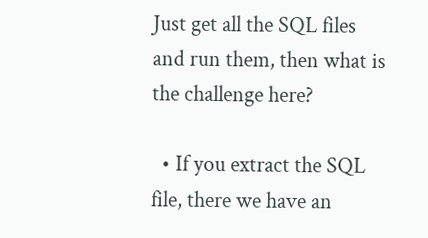Just get all the SQL files and run them, then what is the challenge here?

  • If you extract the SQL file, there we have an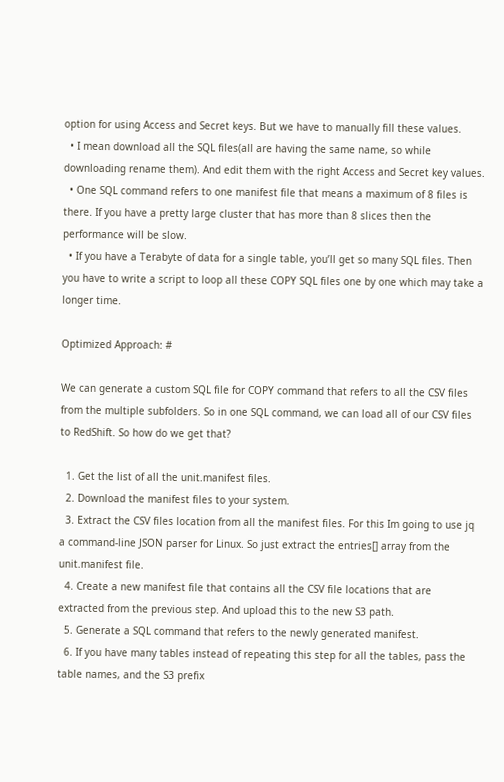option for using Access and Secret keys. But we have to manually fill these values.
  • I mean download all the SQL files(all are having the same name, so while downloading rename them). And edit them with the right Access and Secret key values.
  • One SQL command refers to one manifest file that means a maximum of 8 files is there. If you have a pretty large cluster that has more than 8 slices then the performance will be slow.
  • If you have a Terabyte of data for a single table, you’ll get so many SQL files. Then you have to write a script to loop all these COPY SQL files one by one which may take a longer time.

Optimized Approach: #

We can generate a custom SQL file for COPY command that refers to all the CSV files from the multiple subfolders. So in one SQL command, we can load all of our CSV files to RedShift. So how do we get that?

  1. Get the list of all the unit.manifest files.
  2. Download the manifest files to your system.
  3. Extract the CSV files location from all the manifest files. For this Im going to use jq a command-line JSON parser for Linux. So just extract the entries[] array from the unit.manifest file.
  4. Create a new manifest file that contains all the CSV file locations that are extracted from the previous step. And upload this to the new S3 path.
  5. Generate a SQL command that refers to the newly generated manifest.
  6. If you have many tables instead of repeating this step for all the tables, pass the table names, and the S3 prefix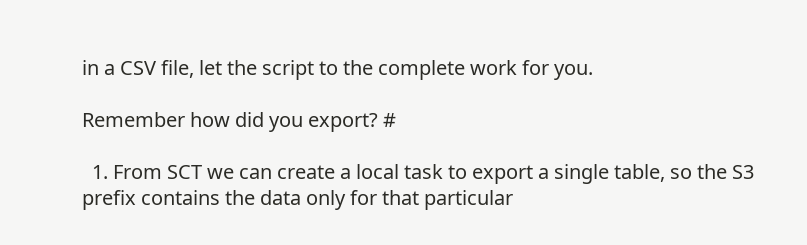in a CSV file, let the script to the complete work for you.

Remember how did you export? #

  1. From SCT we can create a local task to export a single table, so the S3 prefix contains the data only for that particular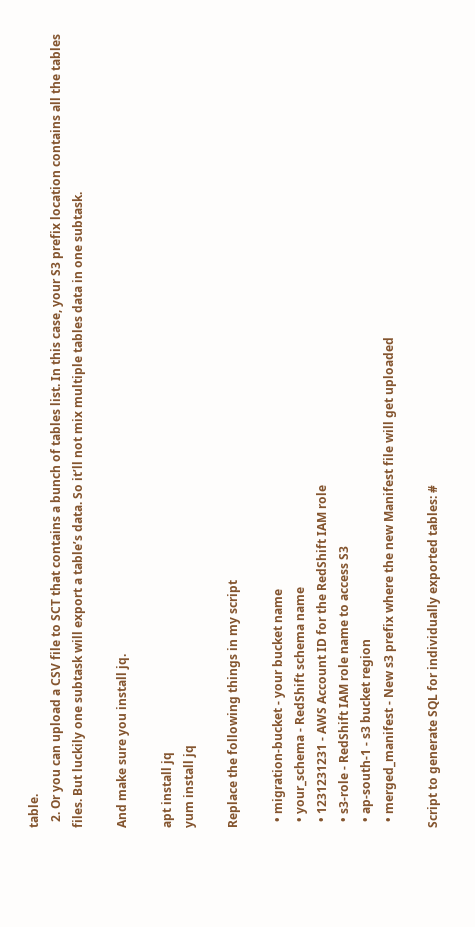table.
  2. Or you can upload a CSV file to SCT that contains a bunch of tables list. In this case, your S3 prefix location contains all the tables files. But luckily one subtask will export a table’s data. So it’ll not mix multiple tables data in one subtask.

And make sure you install jq.

apt install jq
yum install jq

Replace the following things in my script

  • migration-bucket - your bucket name
  • your_schema - RedShift schema name
  • 1231231231 - AWS Account ID for the RedShift IAM role
  • s3-role - RedShift IAM role name to access S3
  • ap-south-1 - s3 bucket region
  • merged_manifest - New s3 prefix where the new Manifest file will get uploaded

Script to generate SQL for individually exported tables: #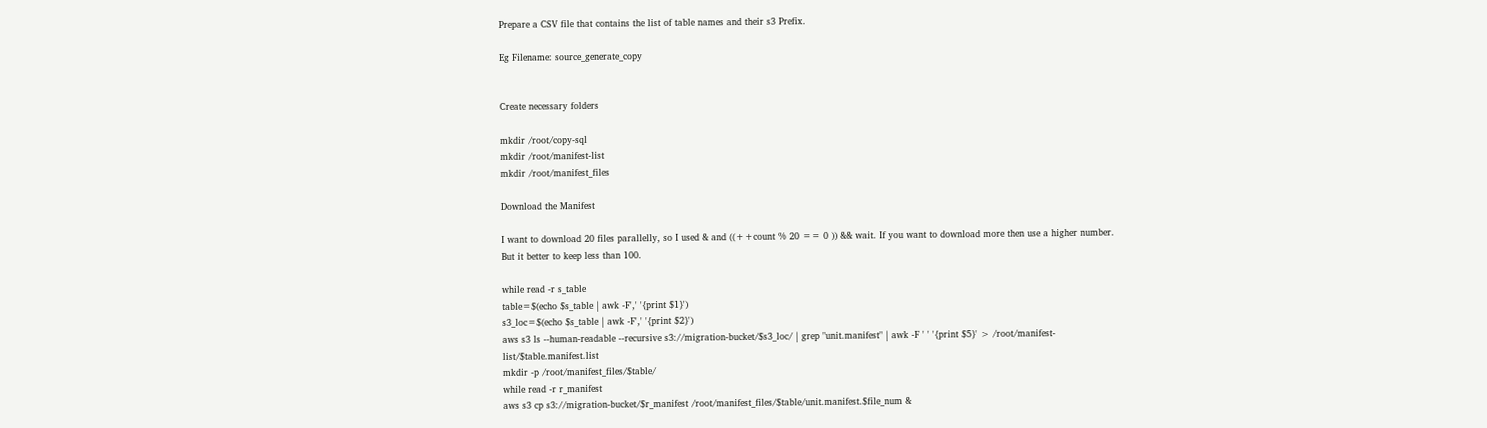Prepare a CSV file that contains the list of table names and their s3 Prefix.

Eg Filename: source_generate_copy


Create necessary folders

mkdir /root/copy-sql
mkdir /root/manifest-list
mkdir /root/manifest_files

Download the Manifest

I want to download 20 files parallelly, so I used & and ((++count % 20 == 0 )) && wait. If you want to download more then use a higher number. But it better to keep less than 100.

while read -r s_table
table=$(echo $s_table | awk -F',' '{print $1}')
s3_loc=$(echo $s_table | awk -F',' '{print $2}')
aws s3 ls --human-readable --recursive s3://migration-bucket/$s3_loc/ | grep "unit.manifest" | awk -F ' ' '{print $5}' > /root/manifest-list/$table.manifest.list
mkdir -p /root/manifest_files/$table/
while read -r r_manifest
aws s3 cp s3://migration-bucket/$r_manifest /root/manifest_files/$table/unit.manifest.$file_num &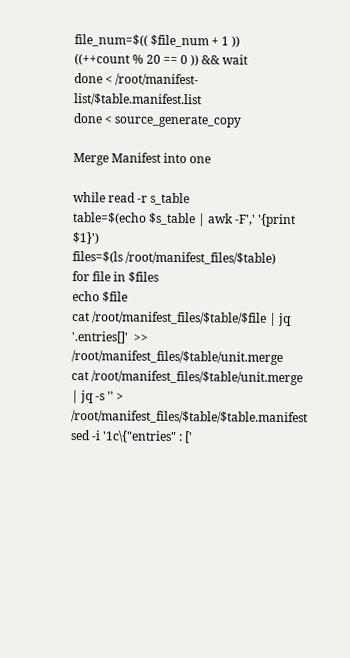file_num=$(( $file_num + 1 ))
((++count % 20 == 0 )) && wait
done < /root/manifest-list/$table.manifest.list
done < source_generate_copy

Merge Manifest into one

while read -r s_table
table=$(echo $s_table | awk -F',' '{print $1}')
files=$(ls /root/manifest_files/$table)
for file in $files
echo $file
cat /root/manifest_files/$table/$file | jq '.entries[]'  >> /root/manifest_files/$table/unit.merge
cat /root/manifest_files/$table/unit.merge | jq -s '' > /root/manifest_files/$table/$table.manifest
sed -i '1c\{"entries" : ['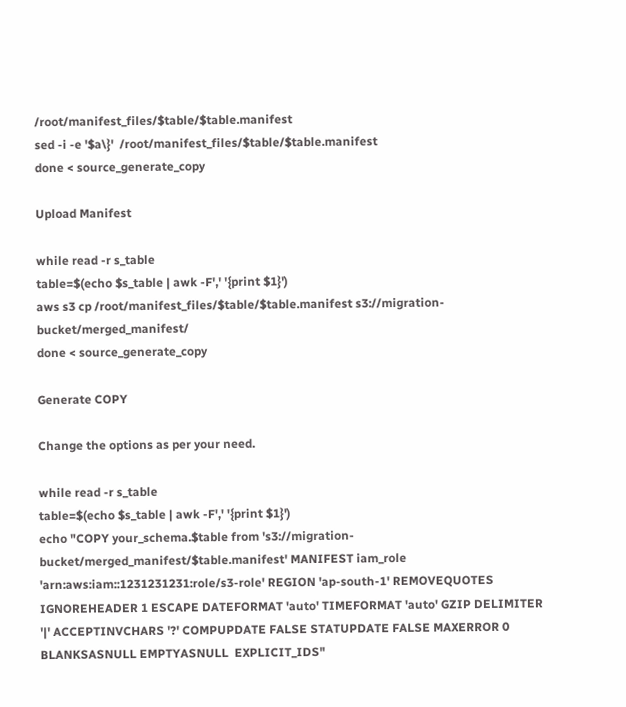/root/manifest_files/$table/$table.manifest
sed -i -e '$a\}'  /root/manifest_files/$table/$table.manifest
done < source_generate_copy

Upload Manifest

while read -r s_table
table=$(echo $s_table | awk -F',' '{print $1}')
aws s3 cp /root/manifest_files/$table/$table.manifest s3://migration-bucket/merged_manifest/
done < source_generate_copy

Generate COPY

Change the options as per your need.

while read -r s_table
table=$(echo $s_table | awk -F',' '{print $1}')
echo "COPY your_schema.$table from 's3://migration-bucket/merged_manifest/$table.manifest' MANIFEST iam_role 'arn:aws:iam::1231231231:role/s3-role' REGION 'ap-south-1' REMOVEQUOTES IGNOREHEADER 1 ESCAPE DATEFORMAT 'auto' TIMEFORMAT 'auto' GZIP DELIMITER '|' ACCEPTINVCHARS '?' COMPUPDATE FALSE STATUPDATE FALSE MAXERROR 0 BLANKSASNULL EMPTYASNULL  EXPLICIT_IDS"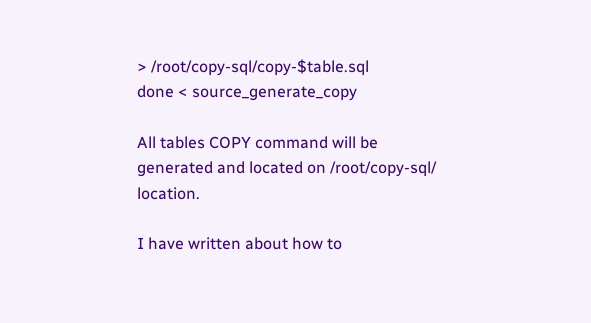> /root/copy-sql/copy-$table.sql
done < source_generate_copy

All tables COPY command will be generated and located on /root/copy-sql/ location.

I have written about how to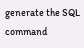generate the SQL command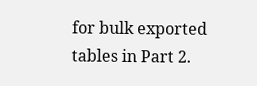for bulk exported tables in Part 2.